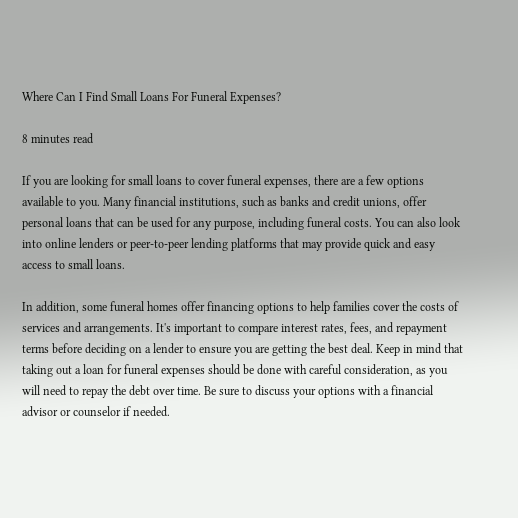Where Can I Find Small Loans For Funeral Expenses?

8 minutes read

If you are looking for small loans to cover funeral expenses, there are a few options available to you. Many financial institutions, such as banks and credit unions, offer personal loans that can be used for any purpose, including funeral costs. You can also look into online lenders or peer-to-peer lending platforms that may provide quick and easy access to small loans.

In addition, some funeral homes offer financing options to help families cover the costs of services and arrangements. It's important to compare interest rates, fees, and repayment terms before deciding on a lender to ensure you are getting the best deal. Keep in mind that taking out a loan for funeral expenses should be done with careful consideration, as you will need to repay the debt over time. Be sure to discuss your options with a financial advisor or counselor if needed.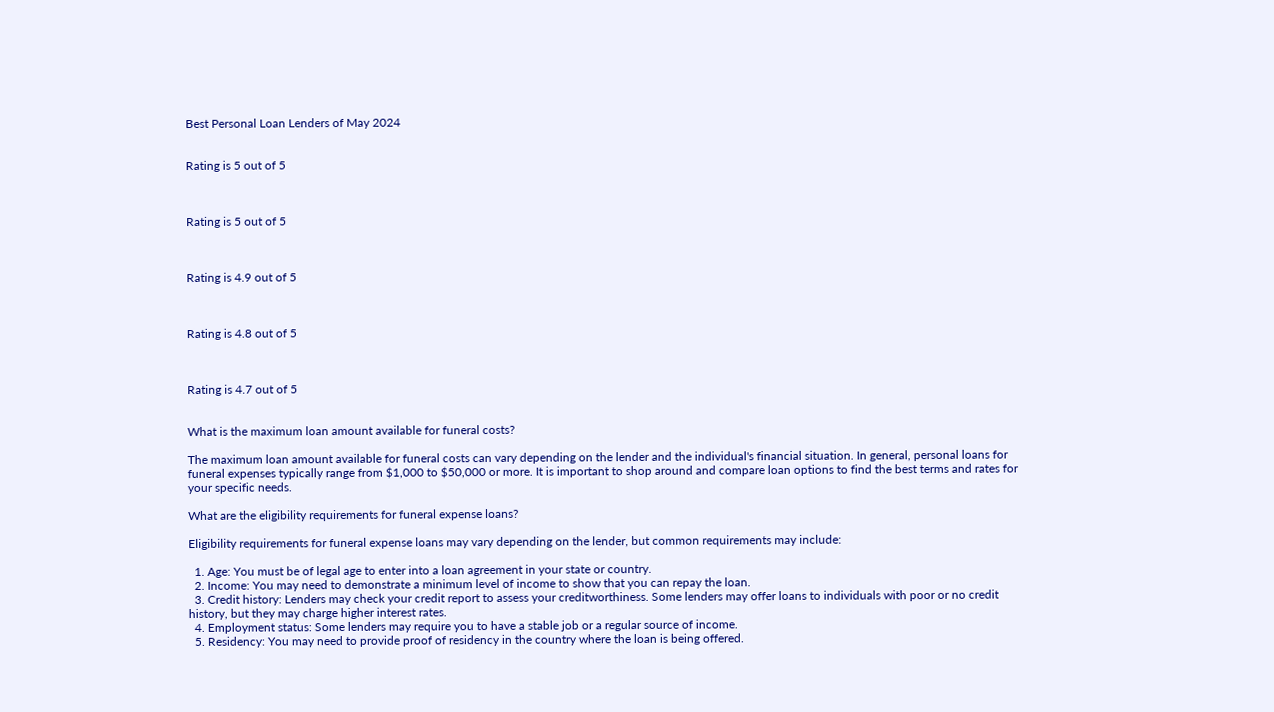Best Personal Loan Lenders of May 2024


Rating is 5 out of 5



Rating is 5 out of 5



Rating is 4.9 out of 5



Rating is 4.8 out of 5



Rating is 4.7 out of 5


What is the maximum loan amount available for funeral costs?

The maximum loan amount available for funeral costs can vary depending on the lender and the individual's financial situation. In general, personal loans for funeral expenses typically range from $1,000 to $50,000 or more. It is important to shop around and compare loan options to find the best terms and rates for your specific needs.

What are the eligibility requirements for funeral expense loans?

Eligibility requirements for funeral expense loans may vary depending on the lender, but common requirements may include:

  1. Age: You must be of legal age to enter into a loan agreement in your state or country.
  2. Income: You may need to demonstrate a minimum level of income to show that you can repay the loan.
  3. Credit history: Lenders may check your credit report to assess your creditworthiness. Some lenders may offer loans to individuals with poor or no credit history, but they may charge higher interest rates.
  4. Employment status: Some lenders may require you to have a stable job or a regular source of income.
  5. Residency: You may need to provide proof of residency in the country where the loan is being offered.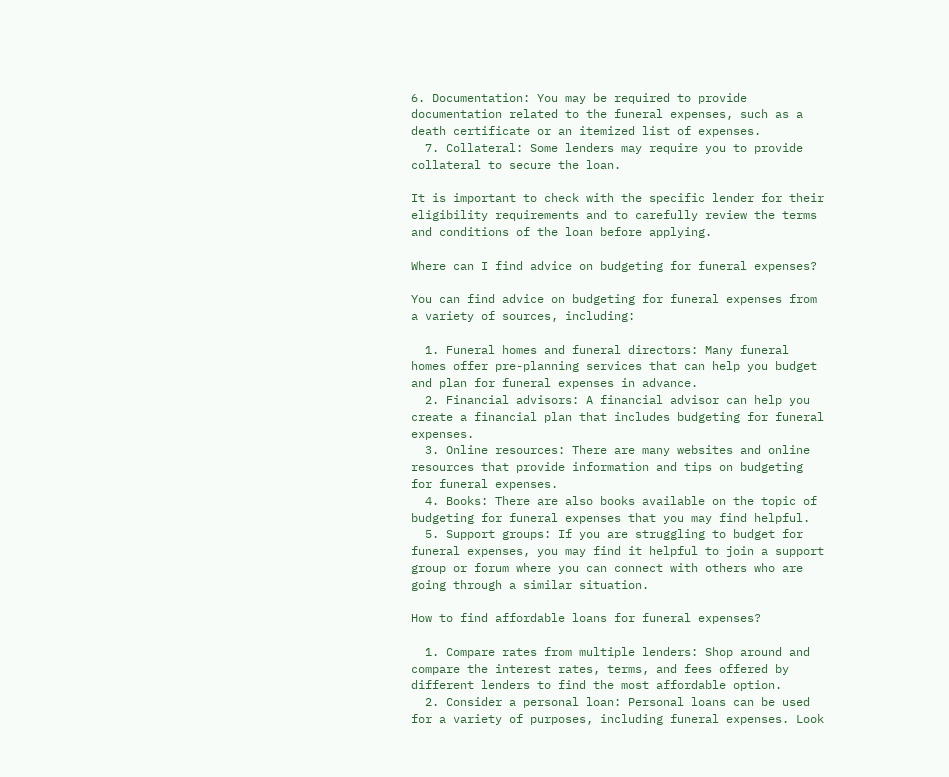6. Documentation: You may be required to provide documentation related to the funeral expenses, such as a death certificate or an itemized list of expenses.
  7. Collateral: Some lenders may require you to provide collateral to secure the loan.

It is important to check with the specific lender for their eligibility requirements and to carefully review the terms and conditions of the loan before applying.

Where can I find advice on budgeting for funeral expenses?

You can find advice on budgeting for funeral expenses from a variety of sources, including:

  1. Funeral homes and funeral directors: Many funeral homes offer pre-planning services that can help you budget and plan for funeral expenses in advance.
  2. Financial advisors: A financial advisor can help you create a financial plan that includes budgeting for funeral expenses.
  3. Online resources: There are many websites and online resources that provide information and tips on budgeting for funeral expenses.
  4. Books: There are also books available on the topic of budgeting for funeral expenses that you may find helpful.
  5. Support groups: If you are struggling to budget for funeral expenses, you may find it helpful to join a support group or forum where you can connect with others who are going through a similar situation.

How to find affordable loans for funeral expenses?

  1. Compare rates from multiple lenders: Shop around and compare the interest rates, terms, and fees offered by different lenders to find the most affordable option.
  2. Consider a personal loan: Personal loans can be used for a variety of purposes, including funeral expenses. Look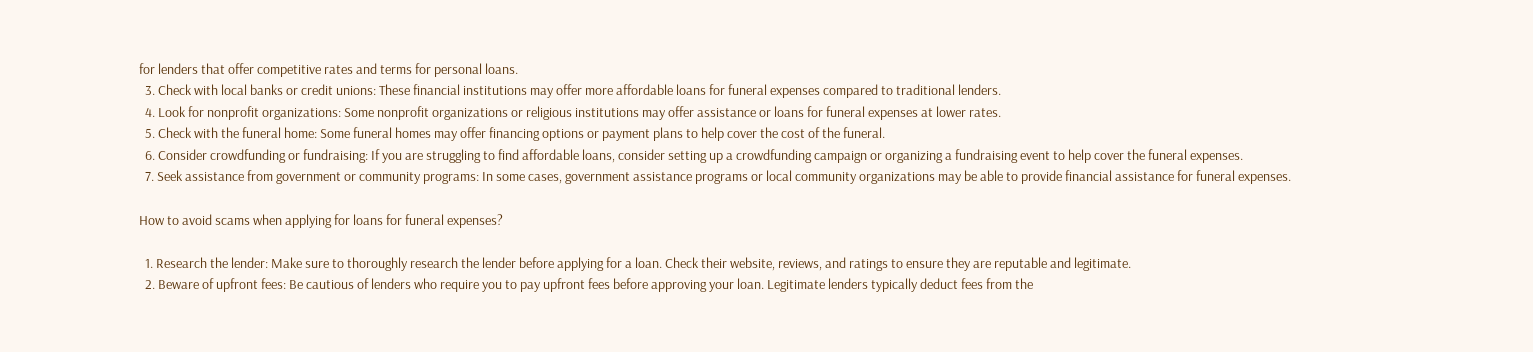for lenders that offer competitive rates and terms for personal loans.
  3. Check with local banks or credit unions: These financial institutions may offer more affordable loans for funeral expenses compared to traditional lenders.
  4. Look for nonprofit organizations: Some nonprofit organizations or religious institutions may offer assistance or loans for funeral expenses at lower rates.
  5. Check with the funeral home: Some funeral homes may offer financing options or payment plans to help cover the cost of the funeral.
  6. Consider crowdfunding or fundraising: If you are struggling to find affordable loans, consider setting up a crowdfunding campaign or organizing a fundraising event to help cover the funeral expenses.
  7. Seek assistance from government or community programs: In some cases, government assistance programs or local community organizations may be able to provide financial assistance for funeral expenses.

How to avoid scams when applying for loans for funeral expenses?

  1. Research the lender: Make sure to thoroughly research the lender before applying for a loan. Check their website, reviews, and ratings to ensure they are reputable and legitimate.
  2. Beware of upfront fees: Be cautious of lenders who require you to pay upfront fees before approving your loan. Legitimate lenders typically deduct fees from the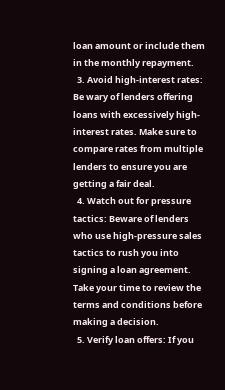loan amount or include them in the monthly repayment.
  3. Avoid high-interest rates: Be wary of lenders offering loans with excessively high-interest rates. Make sure to compare rates from multiple lenders to ensure you are getting a fair deal.
  4. Watch out for pressure tactics: Beware of lenders who use high-pressure sales tactics to rush you into signing a loan agreement. Take your time to review the terms and conditions before making a decision.
  5. Verify loan offers: If you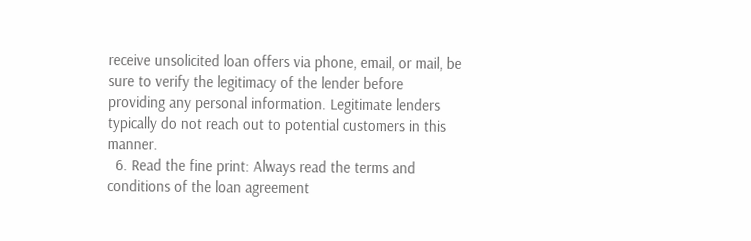receive unsolicited loan offers via phone, email, or mail, be sure to verify the legitimacy of the lender before providing any personal information. Legitimate lenders typically do not reach out to potential customers in this manner.
  6. Read the fine print: Always read the terms and conditions of the loan agreement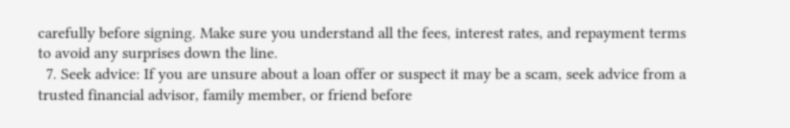carefully before signing. Make sure you understand all the fees, interest rates, and repayment terms to avoid any surprises down the line.
  7. Seek advice: If you are unsure about a loan offer or suspect it may be a scam, seek advice from a trusted financial advisor, family member, or friend before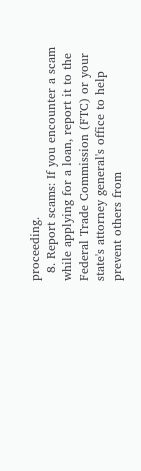proceeding.
  8. Report scams: If you encounter a scam while applying for a loan, report it to the Federal Trade Commission (FTC) or your state's attorney general's office to help prevent others from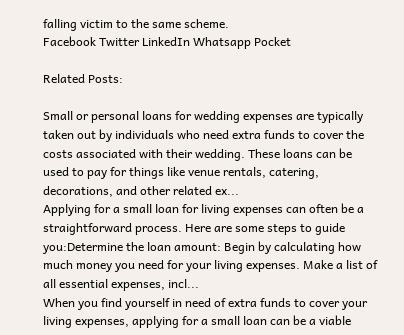falling victim to the same scheme.
Facebook Twitter LinkedIn Whatsapp Pocket

Related Posts:

Small or personal loans for wedding expenses are typically taken out by individuals who need extra funds to cover the costs associated with their wedding. These loans can be used to pay for things like venue rentals, catering, decorations, and other related ex...
Applying for a small loan for living expenses can often be a straightforward process. Here are some steps to guide you:Determine the loan amount: Begin by calculating how much money you need for your living expenses. Make a list of all essential expenses, incl...
When you find yourself in need of extra funds to cover your living expenses, applying for a small loan can be a viable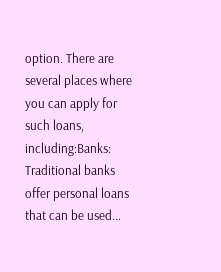option. There are several places where you can apply for such loans, including:Banks: Traditional banks offer personal loans that can be used...